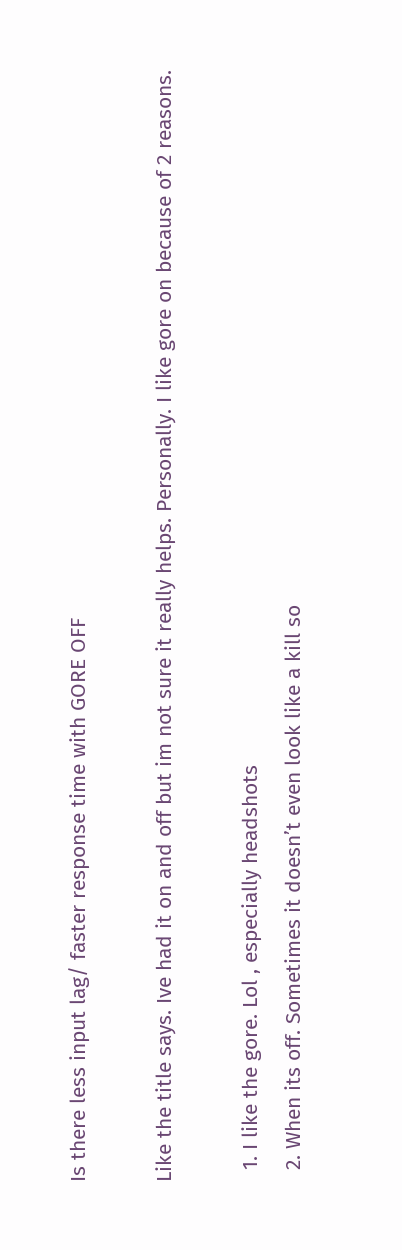Is there less input lag/ faster response time with GORE OFF

Like the title says. Ive had it on and off but im not sure it really helps. Personally. I like gore on because of 2 reasons.

  1. I like the gore. Lol , especially headshots
  2. When its off. Sometimes it doesn’t even look like a kill so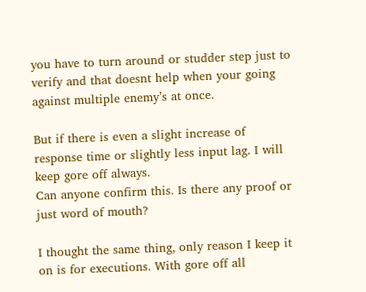you have to turn around or studder step just to verify and that doesnt help when your going against multiple enemy’s at once.

But if there is even a slight increase of response time or slightly less input lag. I will keep gore off always.
Can anyone confirm this. Is there any proof or just word of mouth?

I thought the same thing, only reason I keep it on is for executions. With gore off all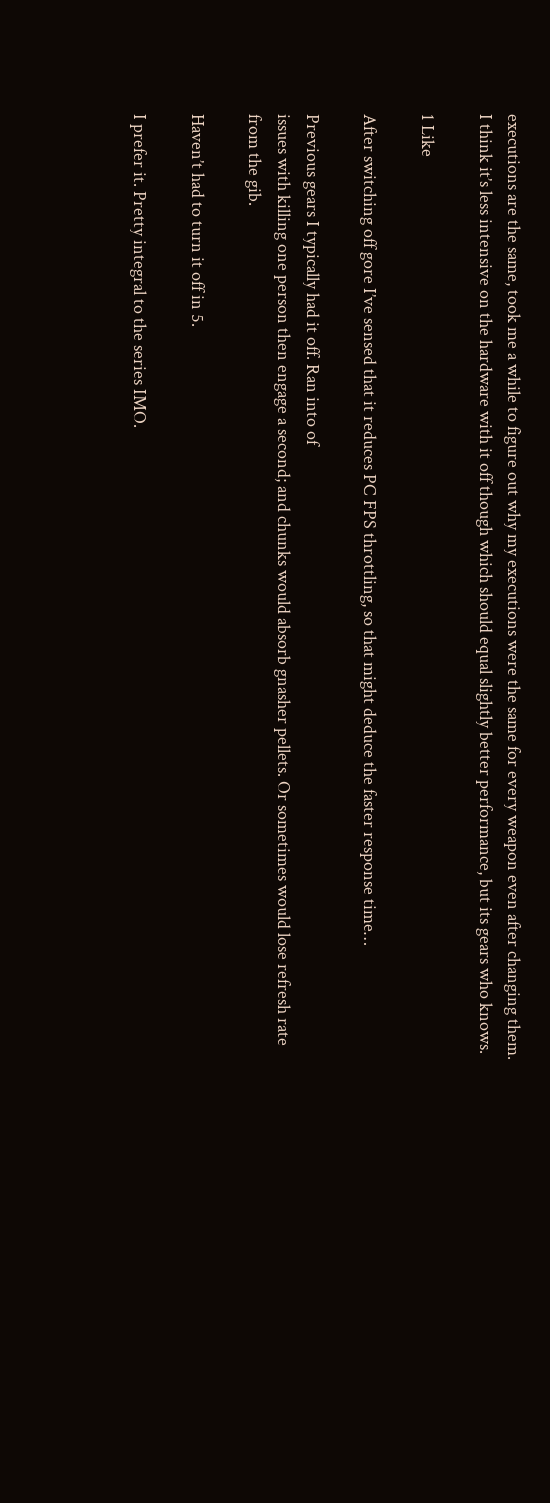executions are the same, took me a while to figure out why my executions were the same for every weapon even after changing them. I think it’s less intensive on the hardware with it off though which should equal slightly better performance, but its gears who knows.

1 Like

After switching off gore I’ve sensed that it reduces PC FPS throttling, so that might deduce the faster response time…

Previous gears I typically had it off. Ran into of
issues with killing one person then engage a second; and chunks would absorb gnasher pellets. Or sometimes would lose refresh rate from the gib.

Haven’t had to turn it off in 5.

I prefer it. Pretty integral to the series IMO.